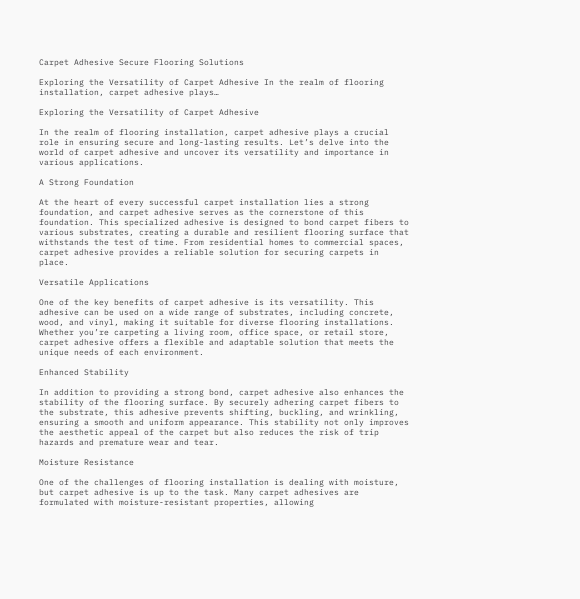Carpet Adhesive Secure Flooring Solutions

Exploring the Versatility of Carpet Adhesive In the realm of flooring installation, carpet adhesive plays…

Exploring the Versatility of Carpet Adhesive

In the realm of flooring installation, carpet adhesive plays a crucial role in ensuring secure and long-lasting results. Let’s delve into the world of carpet adhesive and uncover its versatility and importance in various applications.

A Strong Foundation

At the heart of every successful carpet installation lies a strong foundation, and carpet adhesive serves as the cornerstone of this foundation. This specialized adhesive is designed to bond carpet fibers to various substrates, creating a durable and resilient flooring surface that withstands the test of time. From residential homes to commercial spaces, carpet adhesive provides a reliable solution for securing carpets in place.

Versatile Applications

One of the key benefits of carpet adhesive is its versatility. This adhesive can be used on a wide range of substrates, including concrete, wood, and vinyl, making it suitable for diverse flooring installations. Whether you’re carpeting a living room, office space, or retail store, carpet adhesive offers a flexible and adaptable solution that meets the unique needs of each environment.

Enhanced Stability

In addition to providing a strong bond, carpet adhesive also enhances the stability of the flooring surface. By securely adhering carpet fibers to the substrate, this adhesive prevents shifting, buckling, and wrinkling, ensuring a smooth and uniform appearance. This stability not only improves the aesthetic appeal of the carpet but also reduces the risk of trip hazards and premature wear and tear.

Moisture Resistance

One of the challenges of flooring installation is dealing with moisture, but carpet adhesive is up to the task. Many carpet adhesives are formulated with moisture-resistant properties, allowing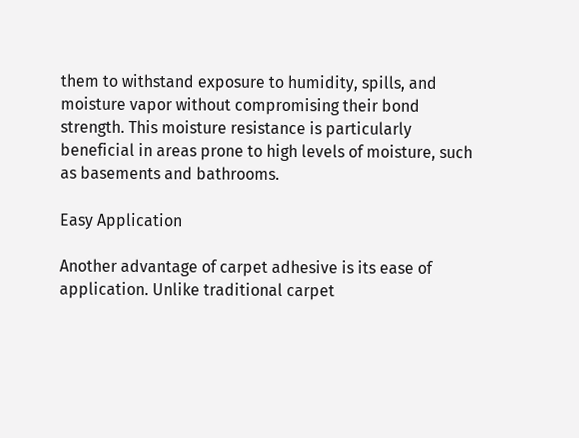them to withstand exposure to humidity, spills, and moisture vapor without compromising their bond strength. This moisture resistance is particularly beneficial in areas prone to high levels of moisture, such as basements and bathrooms.

Easy Application

Another advantage of carpet adhesive is its ease of application. Unlike traditional carpet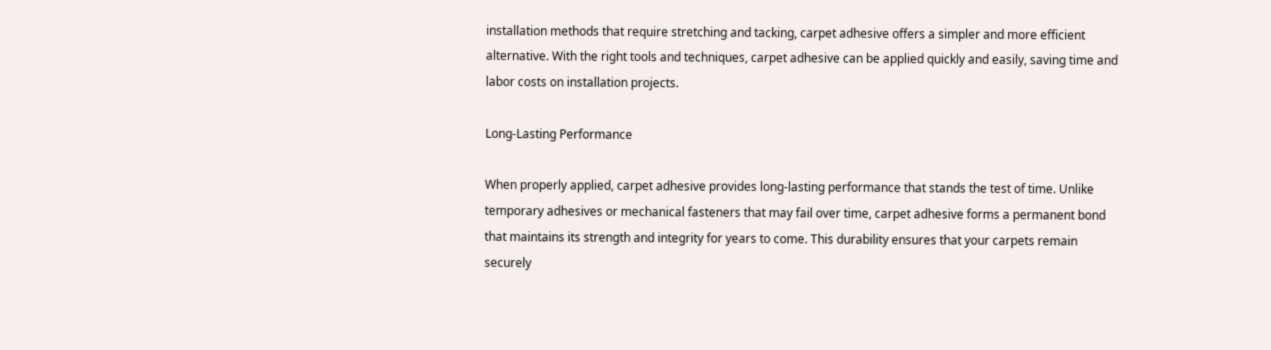installation methods that require stretching and tacking, carpet adhesive offers a simpler and more efficient alternative. With the right tools and techniques, carpet adhesive can be applied quickly and easily, saving time and labor costs on installation projects.

Long-Lasting Performance

When properly applied, carpet adhesive provides long-lasting performance that stands the test of time. Unlike temporary adhesives or mechanical fasteners that may fail over time, carpet adhesive forms a permanent bond that maintains its strength and integrity for years to come. This durability ensures that your carpets remain securely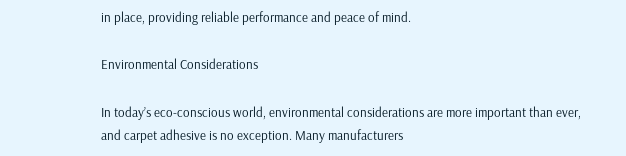in place, providing reliable performance and peace of mind.

Environmental Considerations

In today’s eco-conscious world, environmental considerations are more important than ever, and carpet adhesive is no exception. Many manufacturers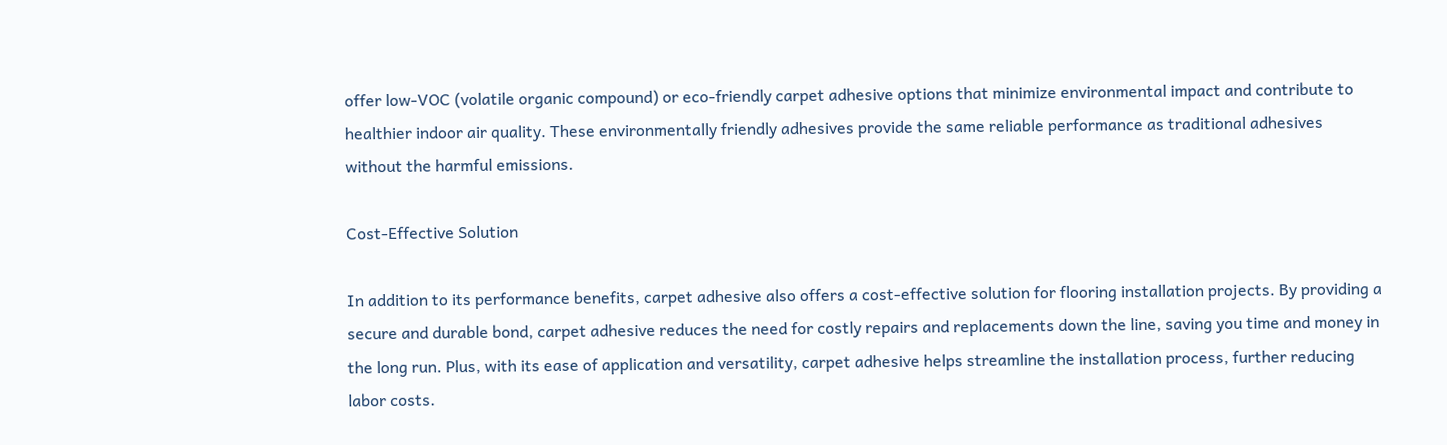offer low-VOC (volatile organic compound) or eco-friendly carpet adhesive options that minimize environmental impact and contribute to healthier indoor air quality. These environmentally friendly adhesives provide the same reliable performance as traditional adhesives without the harmful emissions.

Cost-Effective Solution

In addition to its performance benefits, carpet adhesive also offers a cost-effective solution for flooring installation projects. By providing a secure and durable bond, carpet adhesive reduces the need for costly repairs and replacements down the line, saving you time and money in the long run. Plus, with its ease of application and versatility, carpet adhesive helps streamline the installation process, further reducing labor costs.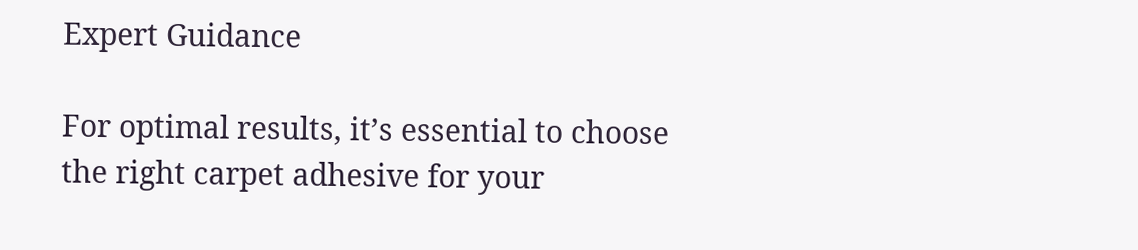Expert Guidance

For optimal results, it’s essential to choose the right carpet adhesive for your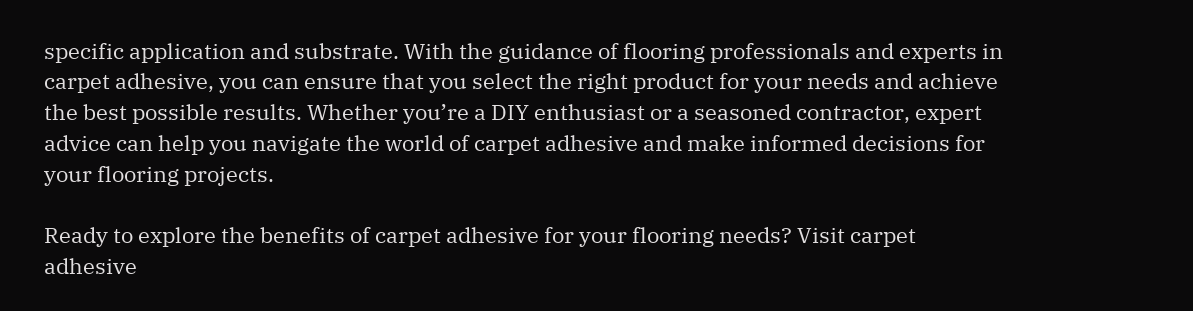specific application and substrate. With the guidance of flooring professionals and experts in carpet adhesive, you can ensure that you select the right product for your needs and achieve the best possible results. Whether you’re a DIY enthusiast or a seasoned contractor, expert advice can help you navigate the world of carpet adhesive and make informed decisions for your flooring projects.

Ready to explore the benefits of carpet adhesive for your flooring needs? Visit carpet adhesive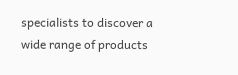specialists to discover a wide range of products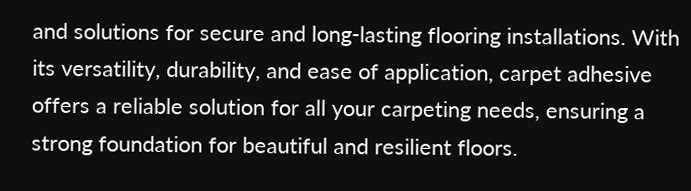and solutions for secure and long-lasting flooring installations. With its versatility, durability, and ease of application, carpet adhesive offers a reliable solution for all your carpeting needs, ensuring a strong foundation for beautiful and resilient floors.